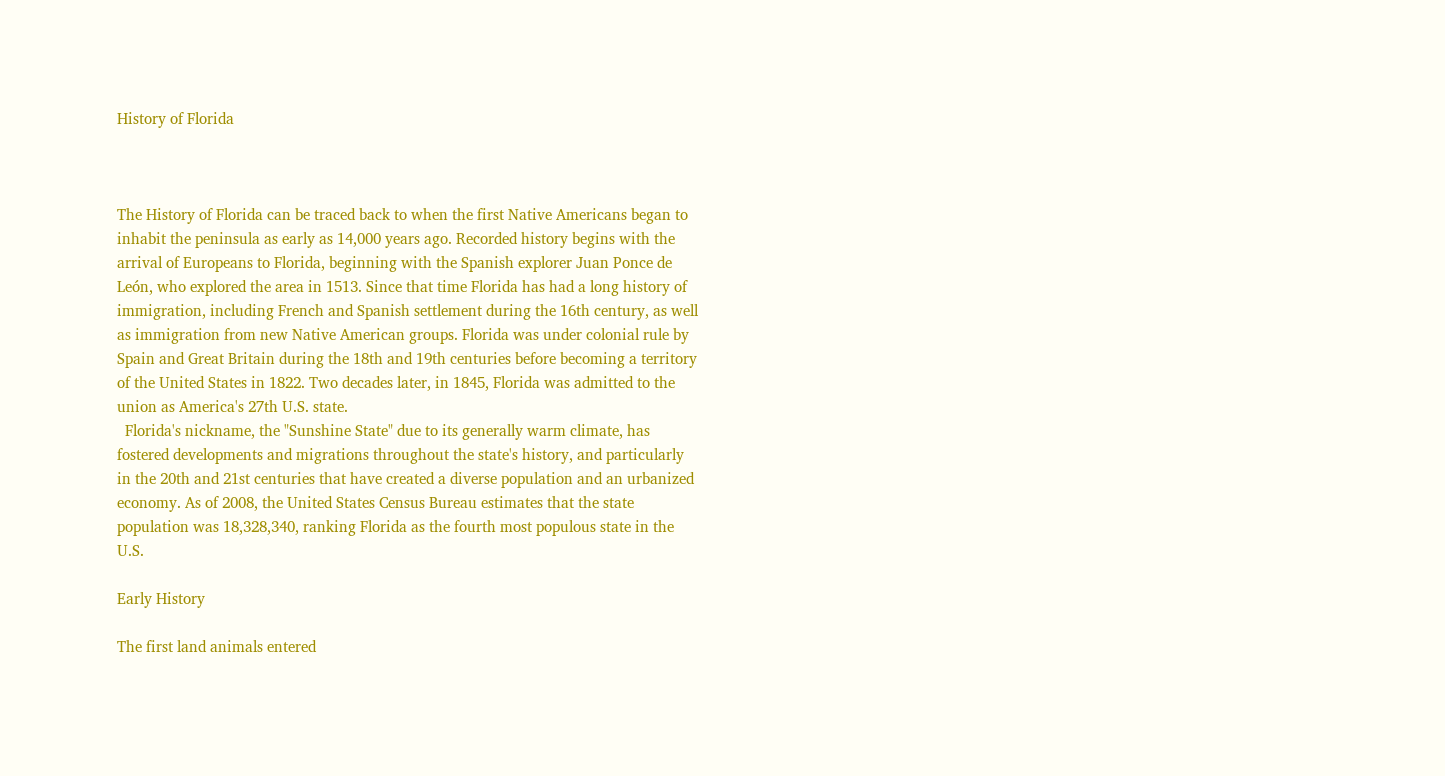History of Florida



The History of Florida can be traced back to when the first Native Americans began to inhabit the peninsula as early as 14,000 years ago. Recorded history begins with the arrival of Europeans to Florida, beginning with the Spanish explorer Juan Ponce de León, who explored the area in 1513. Since that time Florida has had a long history of immigration, including French and Spanish settlement during the 16th century, as well as immigration from new Native American groups. Florida was under colonial rule by Spain and Great Britain during the 18th and 19th centuries before becoming a territory of the United States in 1822. Two decades later, in 1845, Florida was admitted to the union as America's 27th U.S. state.
  Florida's nickname, the "Sunshine State" due to its generally warm climate, has fostered developments and migrations throughout the state's history, and particularly in the 20th and 21st centuries that have created a diverse population and an urbanized economy. As of 2008, the United States Census Bureau estimates that the state population was 18,328,340, ranking Florida as the fourth most populous state in the U.S.

Early History

The first land animals entered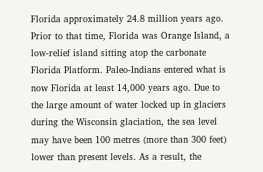Florida approximately 24.8 million years ago. Prior to that time, Florida was Orange Island, a low-relief island sitting atop the carbonate Florida Platform. Paleo-Indians entered what is now Florida at least 14,000 years ago. Due to the large amount of water locked up in glaciers during the Wisconsin glaciation, the sea level may have been 100 metres (more than 300 feet) lower than present levels. As a result, the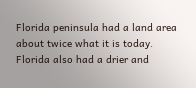Florida peninsula had a land area about twice what it is today. Florida also had a drier and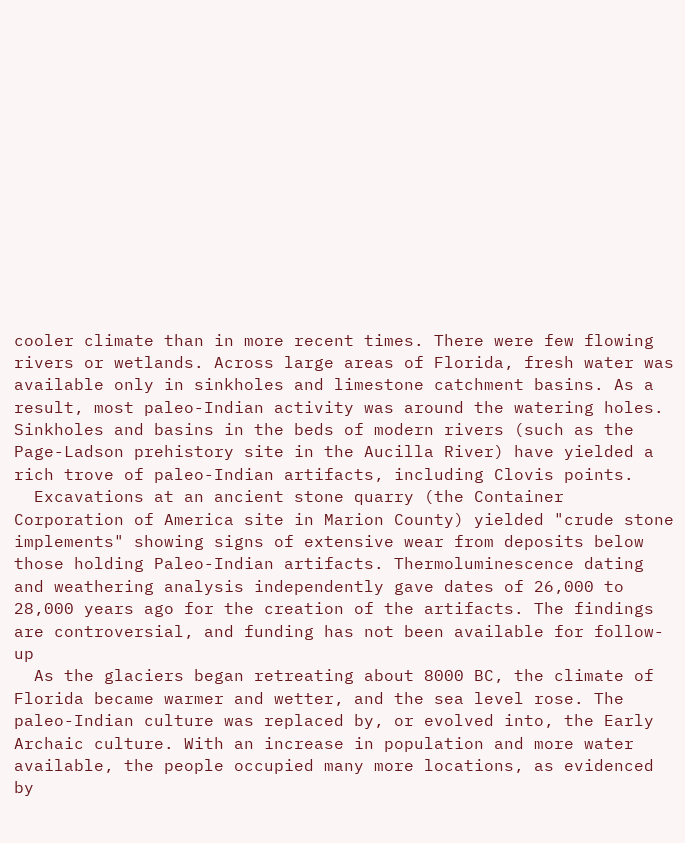cooler climate than in more recent times. There were few flowing rivers or wetlands. Across large areas of Florida, fresh water was available only in sinkholes and limestone catchment basins. As a result, most paleo-Indian activity was around the watering holes. Sinkholes and basins in the beds of modern rivers (such as the Page-Ladson prehistory site in the Aucilla River) have yielded a rich trove of paleo-Indian artifacts, including Clovis points.
  Excavations at an ancient stone quarry (the Container Corporation of America site in Marion County) yielded "crude stone implements" showing signs of extensive wear from deposits below those holding Paleo-Indian artifacts. Thermoluminescence dating and weathering analysis independently gave dates of 26,000 to 28,000 years ago for the creation of the artifacts. The findings are controversial, and funding has not been available for follow-up
  As the glaciers began retreating about 8000 BC, the climate of Florida became warmer and wetter, and the sea level rose. The paleo-Indian culture was replaced by, or evolved into, the Early Archaic culture. With an increase in population and more water available, the people occupied many more locations, as evidenced by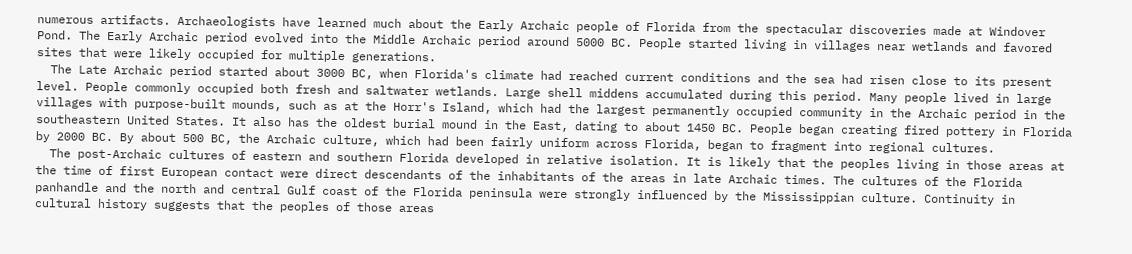numerous artifacts. Archaeologists have learned much about the Early Archaic people of Florida from the spectacular discoveries made at Windover Pond. The Early Archaic period evolved into the Middle Archaic period around 5000 BC. People started living in villages near wetlands and favored sites that were likely occupied for multiple generations.
  The Late Archaic period started about 3000 BC, when Florida's climate had reached current conditions and the sea had risen close to its present level. People commonly occupied both fresh and saltwater wetlands. Large shell middens accumulated during this period. Many people lived in large villages with purpose-built mounds, such as at the Horr's Island, which had the largest permanently occupied community in the Archaic period in the southeastern United States. It also has the oldest burial mound in the East, dating to about 1450 BC. People began creating fired pottery in Florida by 2000 BC. By about 500 BC, the Archaic culture, which had been fairly uniform across Florida, began to fragment into regional cultures.
  The post-Archaic cultures of eastern and southern Florida developed in relative isolation. It is likely that the peoples living in those areas at the time of first European contact were direct descendants of the inhabitants of the areas in late Archaic times. The cultures of the Florida panhandle and the north and central Gulf coast of the Florida peninsula were strongly influenced by the Mississippian culture. Continuity in cultural history suggests that the peoples of those areas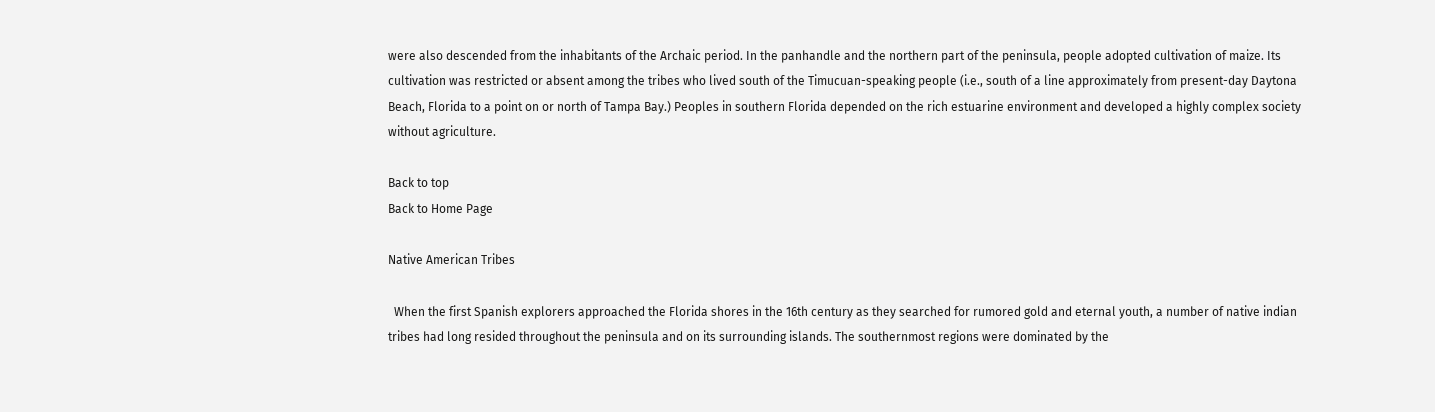were also descended from the inhabitants of the Archaic period. In the panhandle and the northern part of the peninsula, people adopted cultivation of maize. Its cultivation was restricted or absent among the tribes who lived south of the Timucuan-speaking people (i.e., south of a line approximately from present-day Daytona Beach, Florida to a point on or north of Tampa Bay.) Peoples in southern Florida depended on the rich estuarine environment and developed a highly complex society without agriculture.

Back to top
Back to Home Page

Native American Tribes

  When the first Spanish explorers approached the Florida shores in the 16th century as they searched for rumored gold and eternal youth, a number of native indian tribes had long resided throughout the peninsula and on its surrounding islands. The southernmost regions were dominated by the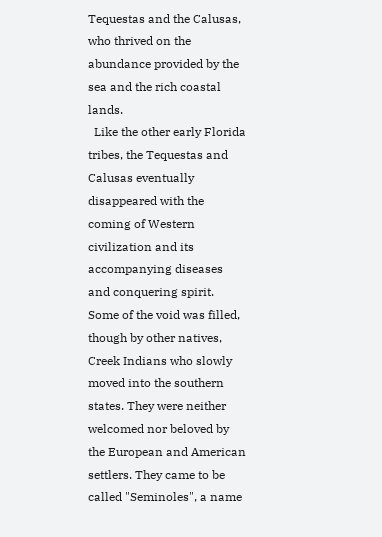Tequestas and the Calusas, who thrived on the abundance provided by the sea and the rich coastal lands.
  Like the other early Florida tribes, the Tequestas and Calusas eventually disappeared with the coming of Western civilization and its accompanying diseases and conquering spirit. Some of the void was filled, though by other natives, Creek Indians who slowly moved into the southern states. They were neither welcomed nor beloved by the European and American settlers. They came to be called "Seminoles", a name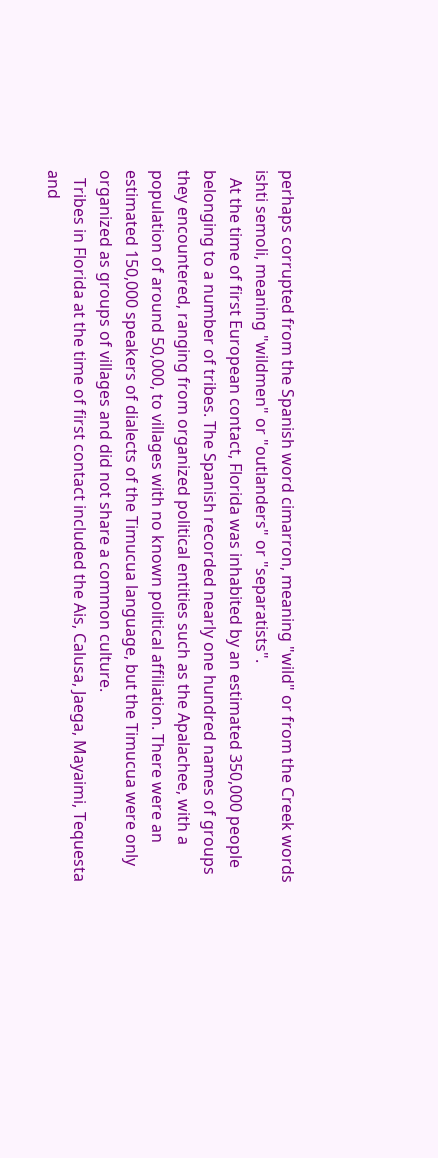perhaps corrupted from the Spanish word cimarron, meaning "wild" or from the Creek words ishti semoli, meaning "wildmen" or "outlanders" or "separatists".
  At the time of first European contact, Florida was inhabited by an estimated 350,000 people belonging to a number of tribes. The Spanish recorded nearly one hundred names of groups they encountered, ranging from organized political entities such as the Apalachee, with a population of around 50,000, to villages with no known political affiliation. There were an estimated 150,000 speakers of dialects of the Timucua language, but the Timucua were only organized as groups of villages and did not share a common culture.
  Tribes in Florida at the time of first contact included the Ais, Calusa, Jaega, Mayaimi, Tequesta and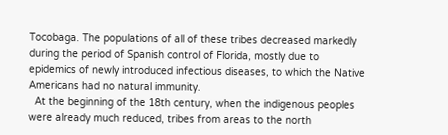Tocobaga. The populations of all of these tribes decreased markedly during the period of Spanish control of Florida, mostly due to epidemics of newly introduced infectious diseases, to which the Native Americans had no natural immunity.
  At the beginning of the 18th century, when the indigenous peoples were already much reduced, tribes from areas to the north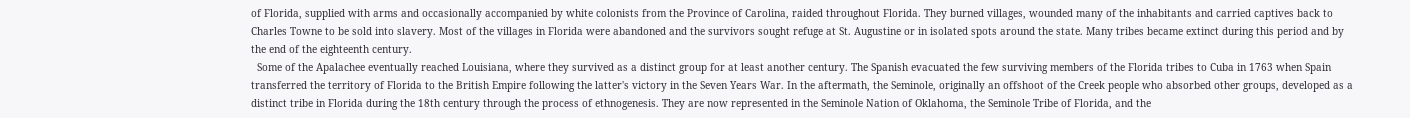of Florida, supplied with arms and occasionally accompanied by white colonists from the Province of Carolina, raided throughout Florida. They burned villages, wounded many of the inhabitants and carried captives back to Charles Towne to be sold into slavery. Most of the villages in Florida were abandoned and the survivors sought refuge at St. Augustine or in isolated spots around the state. Many tribes became extinct during this period and by the end of the eighteenth century.
  Some of the Apalachee eventually reached Louisiana, where they survived as a distinct group for at least another century. The Spanish evacuated the few surviving members of the Florida tribes to Cuba in 1763 when Spain transferred the territory of Florida to the British Empire following the latter's victory in the Seven Years War. In the aftermath, the Seminole, originally an offshoot of the Creek people who absorbed other groups, developed as a distinct tribe in Florida during the 18th century through the process of ethnogenesis. They are now represented in the Seminole Nation of Oklahoma, the Seminole Tribe of Florida, and the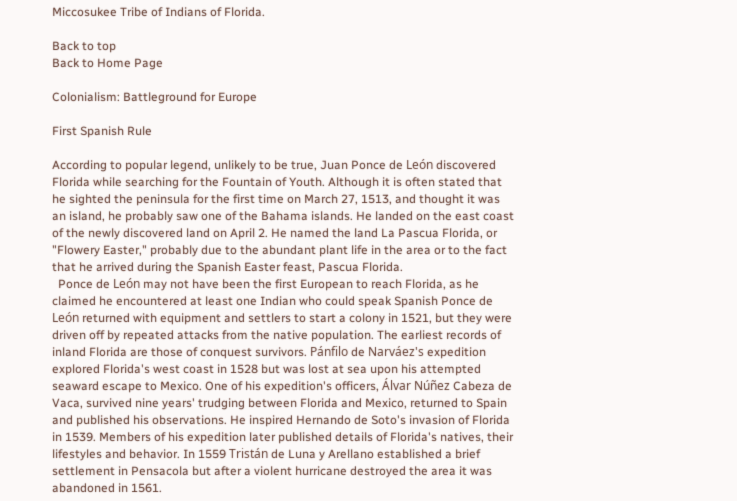Miccosukee Tribe of Indians of Florida.

Back to top
Back to Home Page

Colonialism: Battleground for Europe

First Spanish Rule

According to popular legend, unlikely to be true, Juan Ponce de León discovered Florida while searching for the Fountain of Youth. Although it is often stated that he sighted the peninsula for the first time on March 27, 1513, and thought it was an island, he probably saw one of the Bahama islands. He landed on the east coast of the newly discovered land on April 2. He named the land La Pascua Florida, or "Flowery Easter," probably due to the abundant plant life in the area or to the fact that he arrived during the Spanish Easter feast, Pascua Florida.
  Ponce de León may not have been the first European to reach Florida, as he claimed he encountered at least one Indian who could speak Spanish Ponce de León returned with equipment and settlers to start a colony in 1521, but they were driven off by repeated attacks from the native population. The earliest records of inland Florida are those of conquest survivors. Pánfilo de Narváez's expedition explored Florida's west coast in 1528 but was lost at sea upon his attempted seaward escape to Mexico. One of his expedition's officers, Álvar Núñez Cabeza de Vaca, survived nine years' trudging between Florida and Mexico, returned to Spain and published his observations. He inspired Hernando de Soto's invasion of Florida in 1539. Members of his expedition later published details of Florida's natives, their lifestyles and behavior. In 1559 Tristán de Luna y Arellano established a brief settlement in Pensacola but after a violent hurricane destroyed the area it was abandoned in 1561.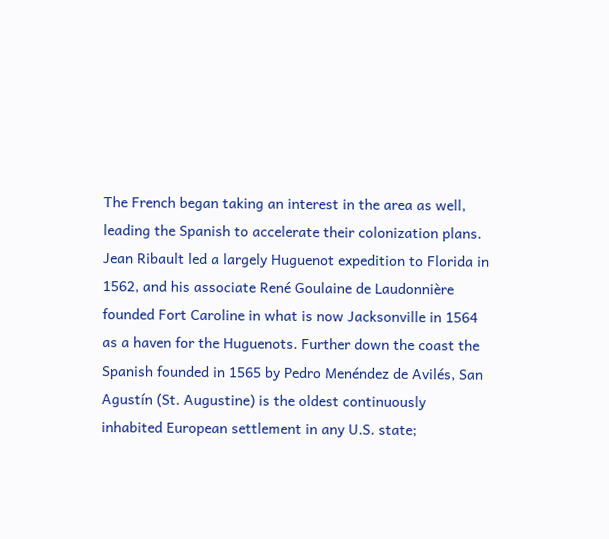The French began taking an interest in the area as well, leading the Spanish to accelerate their colonization plans. Jean Ribault led a largely Huguenot expedition to Florida in 1562, and his associate René Goulaine de Laudonnière founded Fort Caroline in what is now Jacksonville in 1564 as a haven for the Huguenots. Further down the coast the Spanish founded in 1565 by Pedro Menéndez de Avilés, San Agustín (St. Augustine) is the oldest continuously inhabited European settlement in any U.S. state;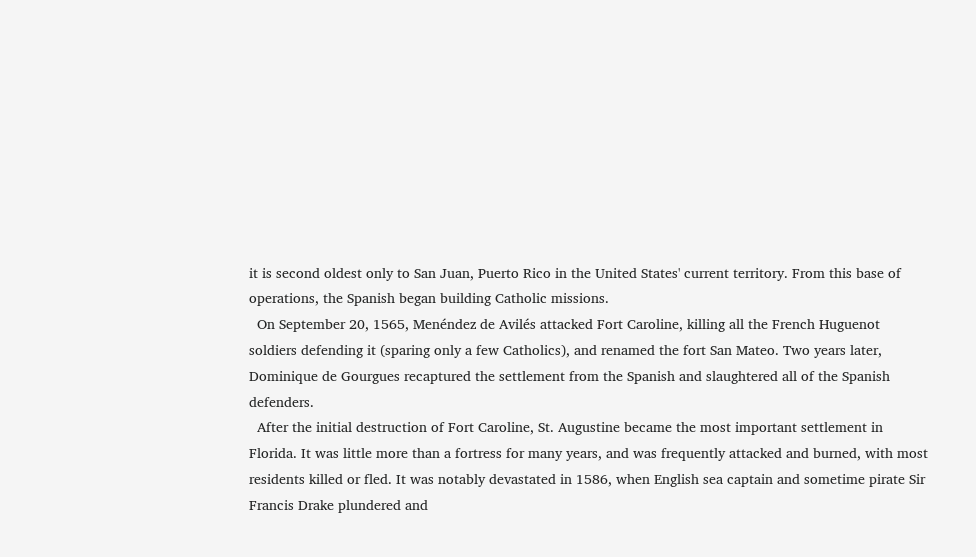it is second oldest only to San Juan, Puerto Rico in the United States' current territory. From this base of operations, the Spanish began building Catholic missions.
  On September 20, 1565, Menéndez de Avilés attacked Fort Caroline, killing all the French Huguenot soldiers defending it (sparing only a few Catholics), and renamed the fort San Mateo. Two years later, Dominique de Gourgues recaptured the settlement from the Spanish and slaughtered all of the Spanish defenders.
  After the initial destruction of Fort Caroline, St. Augustine became the most important settlement in Florida. It was little more than a fortress for many years, and was frequently attacked and burned, with most residents killed or fled. It was notably devastated in 1586, when English sea captain and sometime pirate Sir Francis Drake plundered and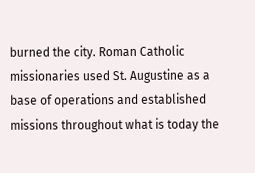burned the city. Roman Catholic missionaries used St. Augustine as a base of operations and established missions throughout what is today the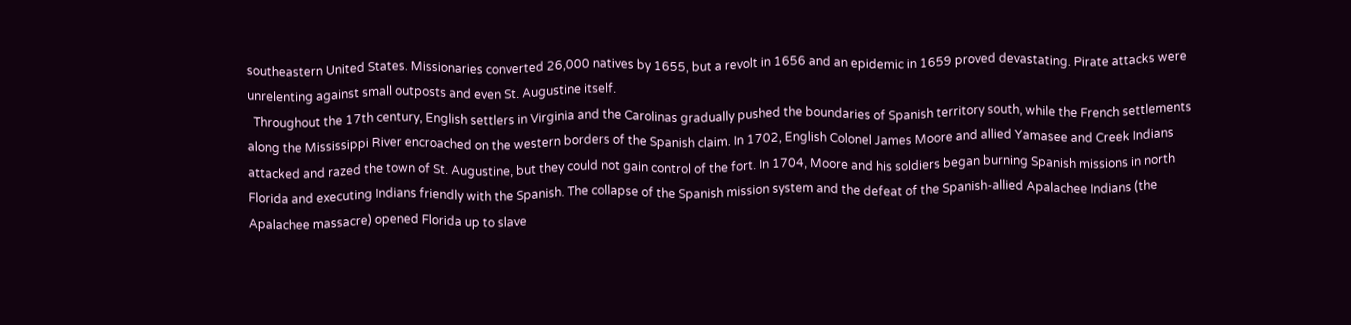southeastern United States. Missionaries converted 26,000 natives by 1655, but a revolt in 1656 and an epidemic in 1659 proved devastating. Pirate attacks were unrelenting against small outposts and even St. Augustine itself.
  Throughout the 17th century, English settlers in Virginia and the Carolinas gradually pushed the boundaries of Spanish territory south, while the French settlements along the Mississippi River encroached on the western borders of the Spanish claim. In 1702, English Colonel James Moore and allied Yamasee and Creek Indians attacked and razed the town of St. Augustine, but they could not gain control of the fort. In 1704, Moore and his soldiers began burning Spanish missions in north Florida and executing Indians friendly with the Spanish. The collapse of the Spanish mission system and the defeat of the Spanish-allied Apalachee Indians (the Apalachee massacre) opened Florida up to slave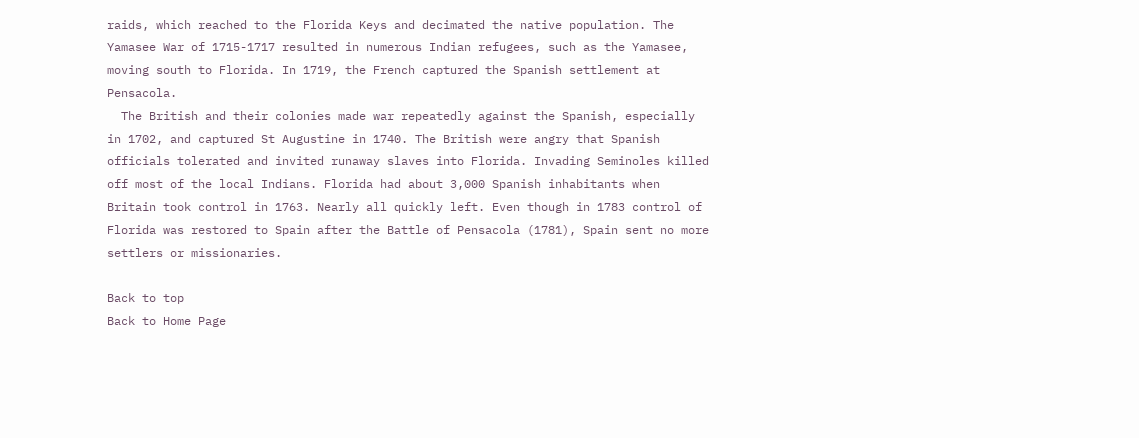raids, which reached to the Florida Keys and decimated the native population. The Yamasee War of 1715-1717 resulted in numerous Indian refugees, such as the Yamasee, moving south to Florida. In 1719, the French captured the Spanish settlement at Pensacola.
  The British and their colonies made war repeatedly against the Spanish, especially in 1702, and captured St Augustine in 1740. The British were angry that Spanish officials tolerated and invited runaway slaves into Florida. Invading Seminoles killed off most of the local Indians. Florida had about 3,000 Spanish inhabitants when Britain took control in 1763. Nearly all quickly left. Even though in 1783 control of Florida was restored to Spain after the Battle of Pensacola (1781), Spain sent no more settlers or missionaries.

Back to top
Back to Home Page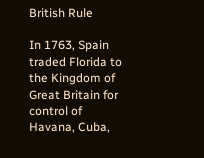British Rule

In 1763, Spain traded Florida to the Kingdom of Great Britain for control of Havana, Cuba,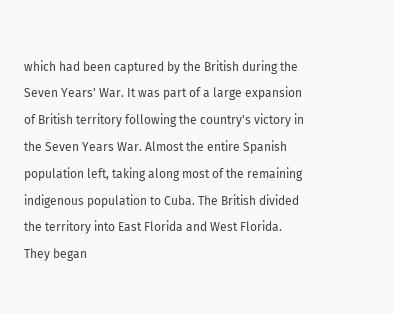which had been captured by the British during the Seven Years' War. It was part of a large expansion of British territory following the country's victory in the Seven Years War. Almost the entire Spanish population left, taking along most of the remaining indigenous population to Cuba. The British divided the territory into East Florida and West Florida. They began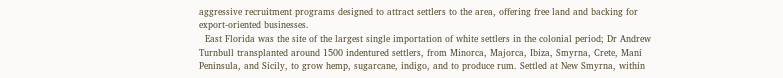aggressive recruitment programs designed to attract settlers to the area, offering free land and backing for export-oriented businesses.
  East Florida was the site of the largest single importation of white settlers in the colonial period; Dr Andrew Turnbull transplanted around 1500 indentured settlers, from Minorca, Majorca, Ibiza, Smyrna, Crete, Mani Peninsula, and Sicily, to grow hemp, sugarcane, indigo, and to produce rum. Settled at New Smyrna, within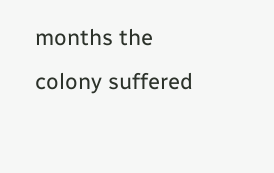months the colony suffered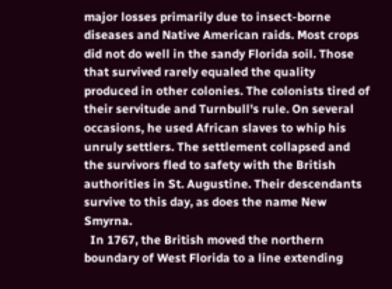major losses primarily due to insect-borne diseases and Native American raids. Most crops did not do well in the sandy Florida soil. Those that survived rarely equaled the quality produced in other colonies. The colonists tired of their servitude and Turnbull's rule. On several occasions, he used African slaves to whip his unruly settlers. The settlement collapsed and the survivors fled to safety with the British authorities in St. Augustine. Their descendants survive to this day, as does the name New Smyrna.
  In 1767, the British moved the northern boundary of West Florida to a line extending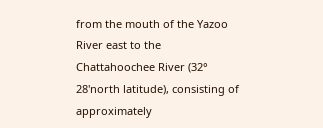from the mouth of the Yazoo River east to the Chattahoochee River (32° 28'north latitude), consisting of approximately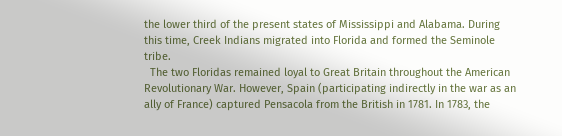the lower third of the present states of Mississippi and Alabama. During this time, Creek Indians migrated into Florida and formed the Seminole tribe.
  The two Floridas remained loyal to Great Britain throughout the American Revolutionary War. However, Spain (participating indirectly in the war as an ally of France) captured Pensacola from the British in 1781. In 1783, the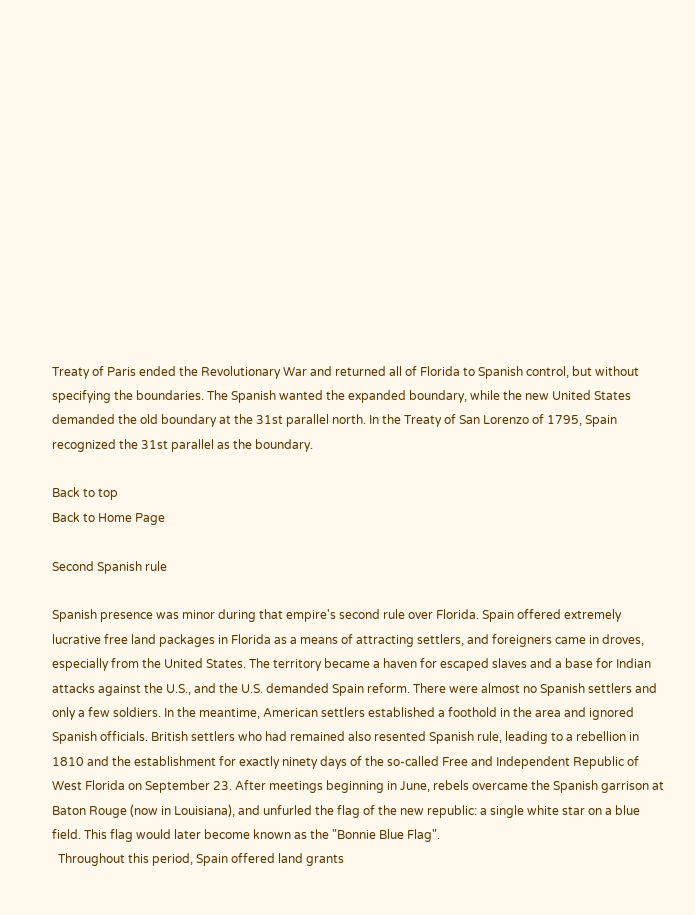Treaty of Paris ended the Revolutionary War and returned all of Florida to Spanish control, but without specifying the boundaries. The Spanish wanted the expanded boundary, while the new United States demanded the old boundary at the 31st parallel north. In the Treaty of San Lorenzo of 1795, Spain recognized the 31st parallel as the boundary.

Back to top
Back to Home Page

Second Spanish rule

Spanish presence was minor during that empire's second rule over Florida. Spain offered extremely lucrative free land packages in Florida as a means of attracting settlers, and foreigners came in droves, especially from the United States. The territory became a haven for escaped slaves and a base for Indian attacks against the U.S., and the U.S. demanded Spain reform. There were almost no Spanish settlers and only a few soldiers. In the meantime, American settlers established a foothold in the area and ignored Spanish officials. British settlers who had remained also resented Spanish rule, leading to a rebellion in 1810 and the establishment for exactly ninety days of the so-called Free and Independent Republic of West Florida on September 23. After meetings beginning in June, rebels overcame the Spanish garrison at Baton Rouge (now in Louisiana), and unfurled the flag of the new republic: a single white star on a blue field. This flag would later become known as the "Bonnie Blue Flag".
  Throughout this period, Spain offered land grants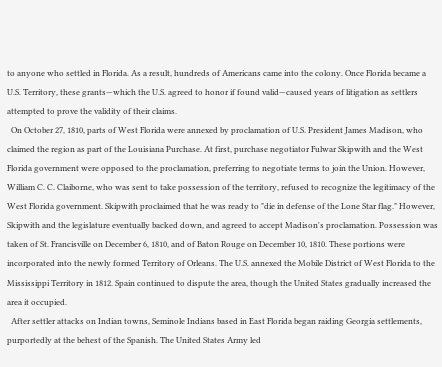to anyone who settled in Florida. As a result, hundreds of Americans came into the colony. Once Florida became a U.S. Territory, these grants—which the U.S. agreed to honor if found valid—caused years of litigation as settlers attempted to prove the validity of their claims.
  On October 27, 1810, parts of West Florida were annexed by proclamation of U.S. President James Madison, who claimed the region as part of the Louisiana Purchase. At first, purchase negotiator Fulwar Skipwith and the West Florida government were opposed to the proclamation, preferring to negotiate terms to join the Union. However, William C. C. Claiborne, who was sent to take possession of the territory, refused to recognize the legitimacy of the West Florida government. Skipwith proclaimed that he was ready to "die in defense of the Lone Star flag." However, Skipwith and the legislature eventually backed down, and agreed to accept Madison's proclamation. Possession was taken of St. Francisville on December 6, 1810, and of Baton Rouge on December 10, 1810. These portions were incorporated into the newly formed Territory of Orleans. The U.S. annexed the Mobile District of West Florida to the Mississippi Territory in 1812. Spain continued to dispute the area, though the United States gradually increased the area it occupied.
  After settler attacks on Indian towns, Seminole Indians based in East Florida began raiding Georgia settlements, purportedly at the behest of the Spanish. The United States Army led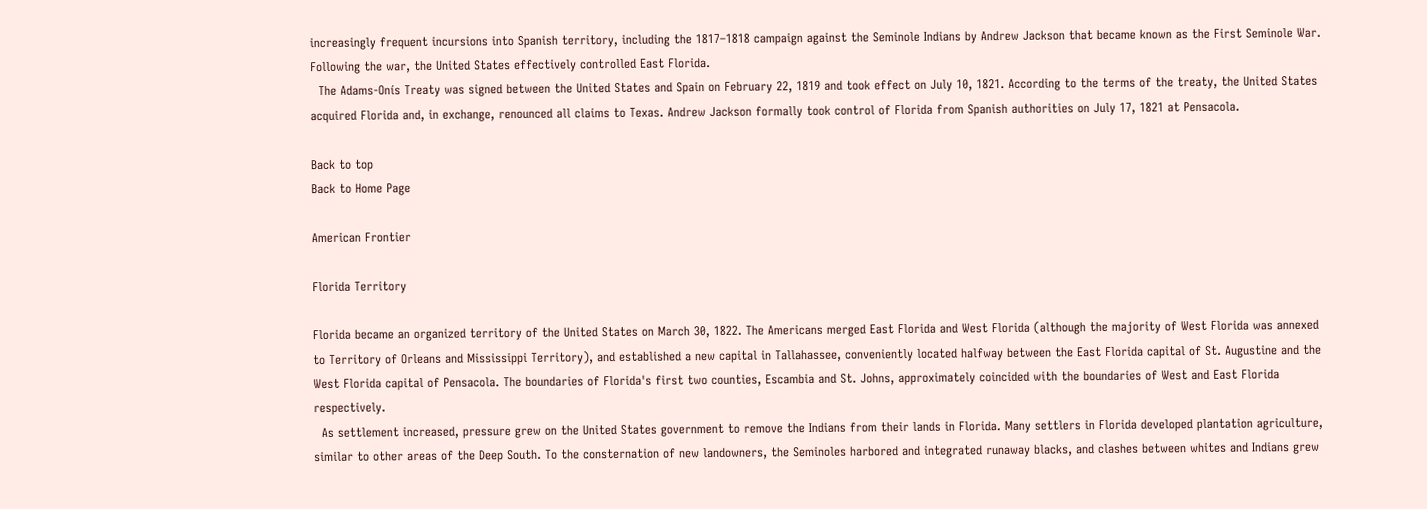increasingly frequent incursions into Spanish territory, including the 1817–1818 campaign against the Seminole Indians by Andrew Jackson that became known as the First Seminole War. Following the war, the United States effectively controlled East Florida.
  The Adams-Onís Treaty was signed between the United States and Spain on February 22, 1819 and took effect on July 10, 1821. According to the terms of the treaty, the United States acquired Florida and, in exchange, renounced all claims to Texas. Andrew Jackson formally took control of Florida from Spanish authorities on July 17, 1821 at Pensacola.

Back to top
Back to Home Page

American Frontier

Florida Territory

Florida became an organized territory of the United States on March 30, 1822. The Americans merged East Florida and West Florida (although the majority of West Florida was annexed to Territory of Orleans and Mississippi Territory), and established a new capital in Tallahassee, conveniently located halfway between the East Florida capital of St. Augustine and the West Florida capital of Pensacola. The boundaries of Florida's first two counties, Escambia and St. Johns, approximately coincided with the boundaries of West and East Florida respectively.
  As settlement increased, pressure grew on the United States government to remove the Indians from their lands in Florida. Many settlers in Florida developed plantation agriculture, similar to other areas of the Deep South. To the consternation of new landowners, the Seminoles harbored and integrated runaway blacks, and clashes between whites and Indians grew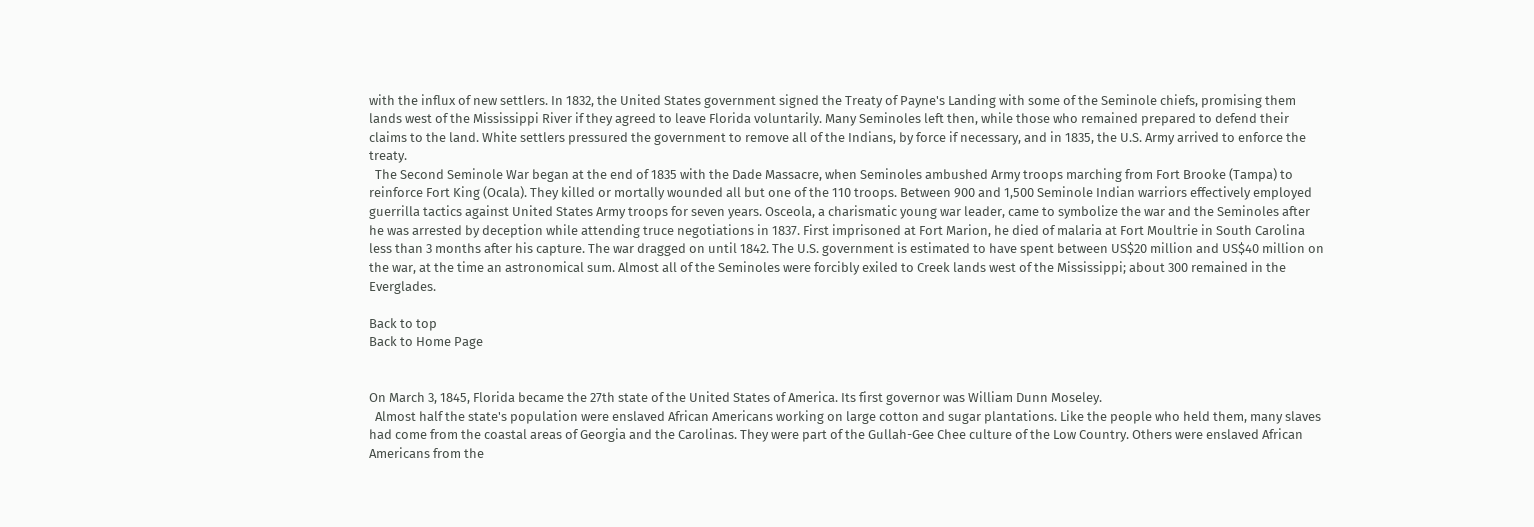with the influx of new settlers. In 1832, the United States government signed the Treaty of Payne's Landing with some of the Seminole chiefs, promising them lands west of the Mississippi River if they agreed to leave Florida voluntarily. Many Seminoles left then, while those who remained prepared to defend their claims to the land. White settlers pressured the government to remove all of the Indians, by force if necessary, and in 1835, the U.S. Army arrived to enforce the treaty.
  The Second Seminole War began at the end of 1835 with the Dade Massacre, when Seminoles ambushed Army troops marching from Fort Brooke (Tampa) to reinforce Fort King (Ocala). They killed or mortally wounded all but one of the 110 troops. Between 900 and 1,500 Seminole Indian warriors effectively employed guerrilla tactics against United States Army troops for seven years. Osceola, a charismatic young war leader, came to symbolize the war and the Seminoles after he was arrested by deception while attending truce negotiations in 1837. First imprisoned at Fort Marion, he died of malaria at Fort Moultrie in South Carolina less than 3 months after his capture. The war dragged on until 1842. The U.S. government is estimated to have spent between US$20 million and US$40 million on the war, at the time an astronomical sum. Almost all of the Seminoles were forcibly exiled to Creek lands west of the Mississippi; about 300 remained in the Everglades.

Back to top
Back to Home Page


On March 3, 1845, Florida became the 27th state of the United States of America. Its first governor was William Dunn Moseley.
  Almost half the state's population were enslaved African Americans working on large cotton and sugar plantations. Like the people who held them, many slaves had come from the coastal areas of Georgia and the Carolinas. They were part of the Gullah-Gee Chee culture of the Low Country. Others were enslaved African Americans from the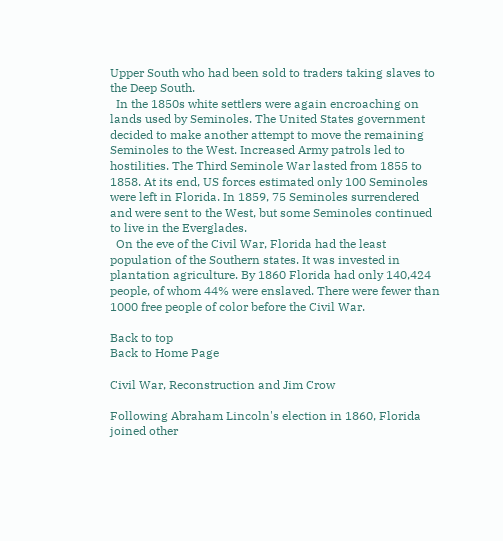Upper South who had been sold to traders taking slaves to the Deep South.
  In the 1850s white settlers were again encroaching on lands used by Seminoles. The United States government decided to make another attempt to move the remaining Seminoles to the West. Increased Army patrols led to hostilities. The Third Seminole War lasted from 1855 to 1858. At its end, US forces estimated only 100 Seminoles were left in Florida. In 1859, 75 Seminoles surrendered and were sent to the West, but some Seminoles continued to live in the Everglades.
  On the eve of the Civil War, Florida had the least population of the Southern states. It was invested in plantation agriculture. By 1860 Florida had only 140,424 people, of whom 44% were enslaved. There were fewer than 1000 free people of color before the Civil War.

Back to top
Back to Home Page

Civil War, Reconstruction and Jim Crow

Following Abraham Lincoln's election in 1860, Florida joined other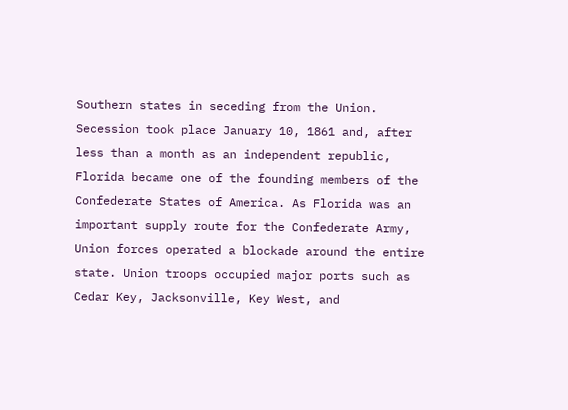Southern states in seceding from the Union. Secession took place January 10, 1861 and, after less than a month as an independent republic, Florida became one of the founding members of the Confederate States of America. As Florida was an important supply route for the Confederate Army, Union forces operated a blockade around the entire state. Union troops occupied major ports such as Cedar Key, Jacksonville, Key West, and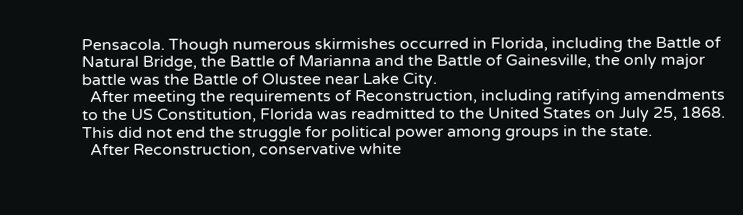Pensacola. Though numerous skirmishes occurred in Florida, including the Battle of Natural Bridge, the Battle of Marianna and the Battle of Gainesville, the only major battle was the Battle of Olustee near Lake City.
  After meeting the requirements of Reconstruction, including ratifying amendments to the US Constitution, Florida was readmitted to the United States on July 25, 1868. This did not end the struggle for political power among groups in the state.
  After Reconstruction, conservative white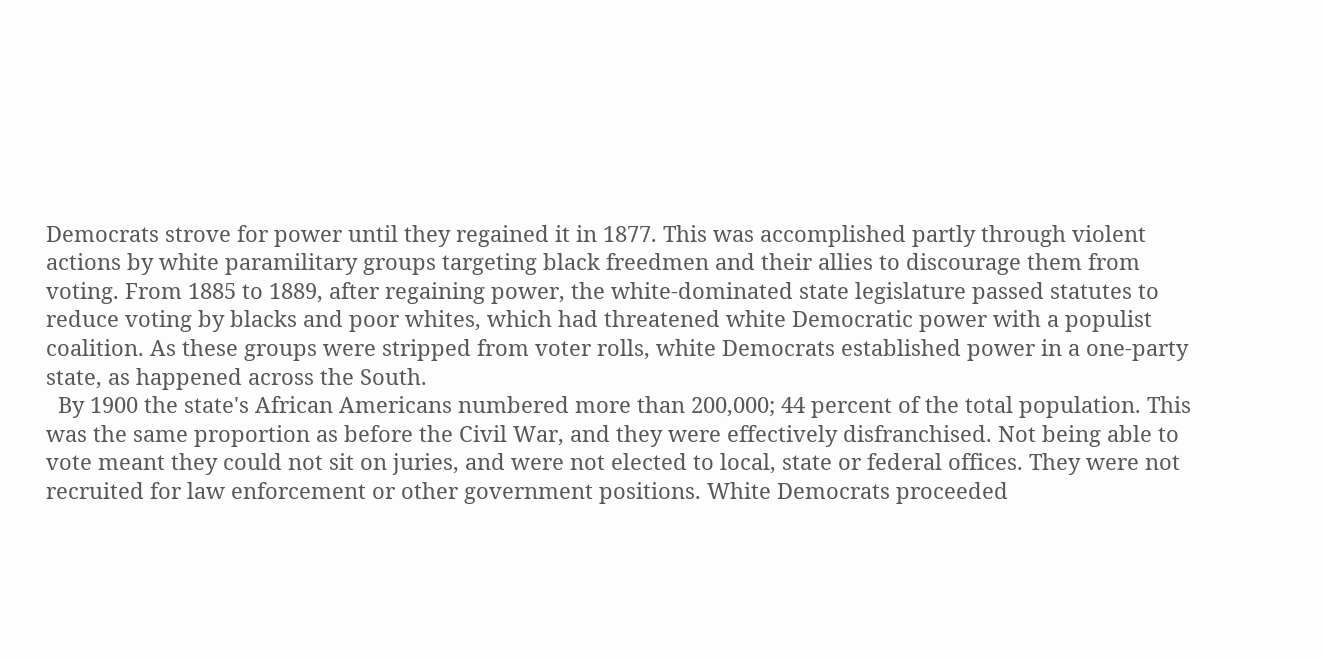Democrats strove for power until they regained it in 1877. This was accomplished partly through violent actions by white paramilitary groups targeting black freedmen and their allies to discourage them from voting. From 1885 to 1889, after regaining power, the white-dominated state legislature passed statutes to reduce voting by blacks and poor whites, which had threatened white Democratic power with a populist coalition. As these groups were stripped from voter rolls, white Democrats established power in a one-party state, as happened across the South.
  By 1900 the state's African Americans numbered more than 200,000; 44 percent of the total population. This was the same proportion as before the Civil War, and they were effectively disfranchised. Not being able to vote meant they could not sit on juries, and were not elected to local, state or federal offices. They were not recruited for law enforcement or other government positions. White Democrats proceeded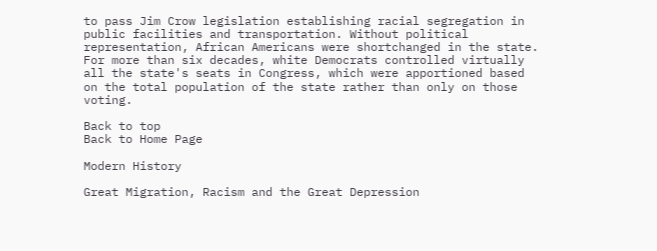to pass Jim Crow legislation establishing racial segregation in public facilities and transportation. Without political representation, African Americans were shortchanged in the state. For more than six decades, white Democrats controlled virtually all the state's seats in Congress, which were apportioned based on the total population of the state rather than only on those voting.

Back to top
Back to Home Page

Modern History

Great Migration, Racism and the Great Depression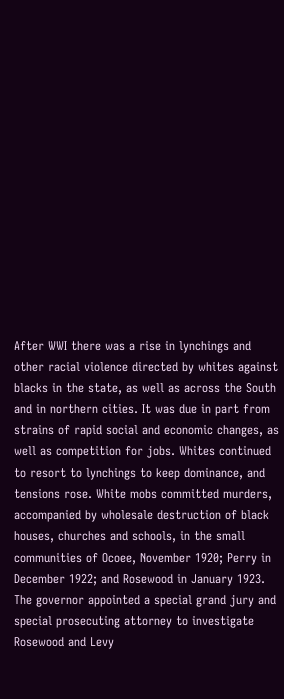After WWI there was a rise in lynchings and other racial violence directed by whites against blacks in the state, as well as across the South and in northern cities. It was due in part from strains of rapid social and economic changes, as well as competition for jobs. Whites continued to resort to lynchings to keep dominance, and tensions rose. White mobs committed murders, accompanied by wholesale destruction of black houses, churches and schools, in the small communities of Ocoee, November 1920; Perry in December 1922; and Rosewood in January 1923. The governor appointed a special grand jury and special prosecuting attorney to investigate Rosewood and Levy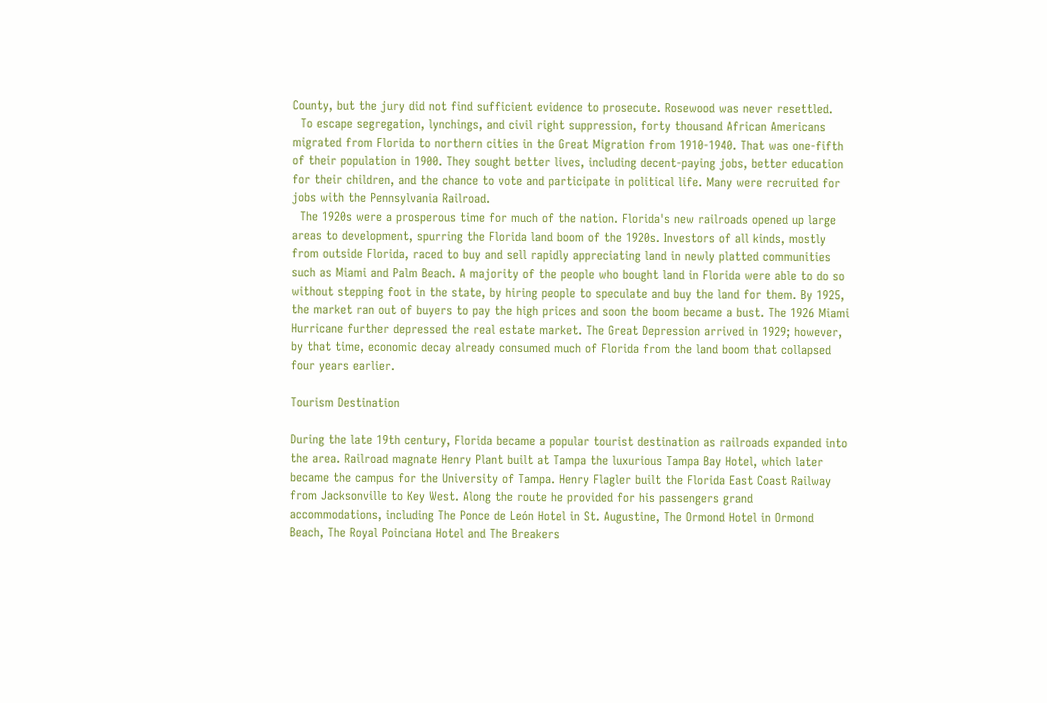County, but the jury did not find sufficient evidence to prosecute. Rosewood was never resettled.
  To escape segregation, lynchings, and civil right suppression, forty thousand African Americans migrated from Florida to northern cities in the Great Migration from 1910-1940. That was one-fifth of their population in 1900. They sought better lives, including decent-paying jobs, better education for their children, and the chance to vote and participate in political life. Many were recruited for jobs with the Pennsylvania Railroad.
  The 1920s were a prosperous time for much of the nation. Florida's new railroads opened up large areas to development, spurring the Florida land boom of the 1920s. Investors of all kinds, mostly from outside Florida, raced to buy and sell rapidly appreciating land in newly platted communities such as Miami and Palm Beach. A majority of the people who bought land in Florida were able to do so without stepping foot in the state, by hiring people to speculate and buy the land for them. By 1925, the market ran out of buyers to pay the high prices and soon the boom became a bust. The 1926 Miami Hurricane further depressed the real estate market. The Great Depression arrived in 1929; however, by that time, economic decay already consumed much of Florida from the land boom that collapsed four years earlier.

Tourism Destination

During the late 19th century, Florida became a popular tourist destination as railroads expanded into the area. Railroad magnate Henry Plant built at Tampa the luxurious Tampa Bay Hotel, which later became the campus for the University of Tampa. Henry Flagler built the Florida East Coast Railway from Jacksonville to Key West. Along the route he provided for his passengers grand accommodations, including The Ponce de León Hotel in St. Augustine, The Ormond Hotel in Ormond Beach, The Royal Poinciana Hotel and The Breakers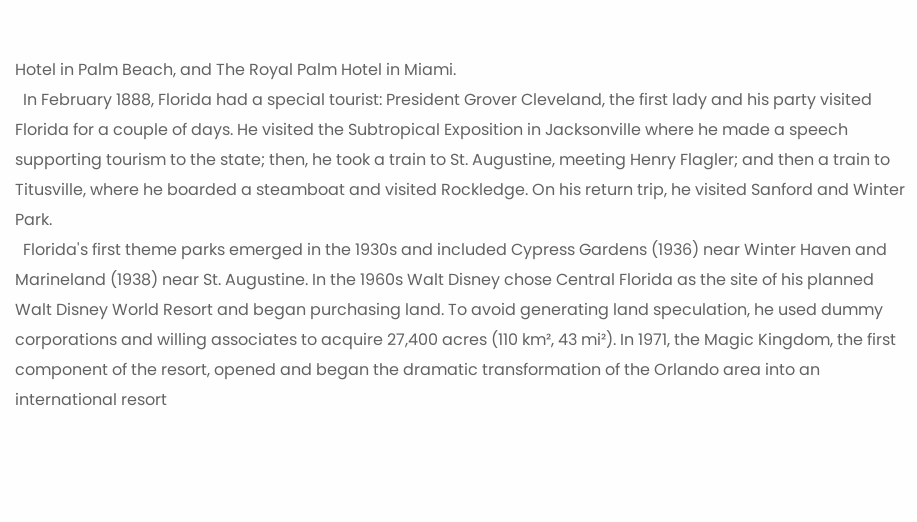Hotel in Palm Beach, and The Royal Palm Hotel in Miami.
  In February 1888, Florida had a special tourist: President Grover Cleveland, the first lady and his party visited Florida for a couple of days. He visited the Subtropical Exposition in Jacksonville where he made a speech supporting tourism to the state; then, he took a train to St. Augustine, meeting Henry Flagler; and then a train to Titusville, where he boarded a steamboat and visited Rockledge. On his return trip, he visited Sanford and Winter Park.
  Florida's first theme parks emerged in the 1930s and included Cypress Gardens (1936) near Winter Haven and Marineland (1938) near St. Augustine. In the 1960s Walt Disney chose Central Florida as the site of his planned Walt Disney World Resort and began purchasing land. To avoid generating land speculation, he used dummy corporations and willing associates to acquire 27,400 acres (110 km², 43 mi²). In 1971, the Magic Kingdom, the first component of the resort, opened and began the dramatic transformation of the Orlando area into an international resort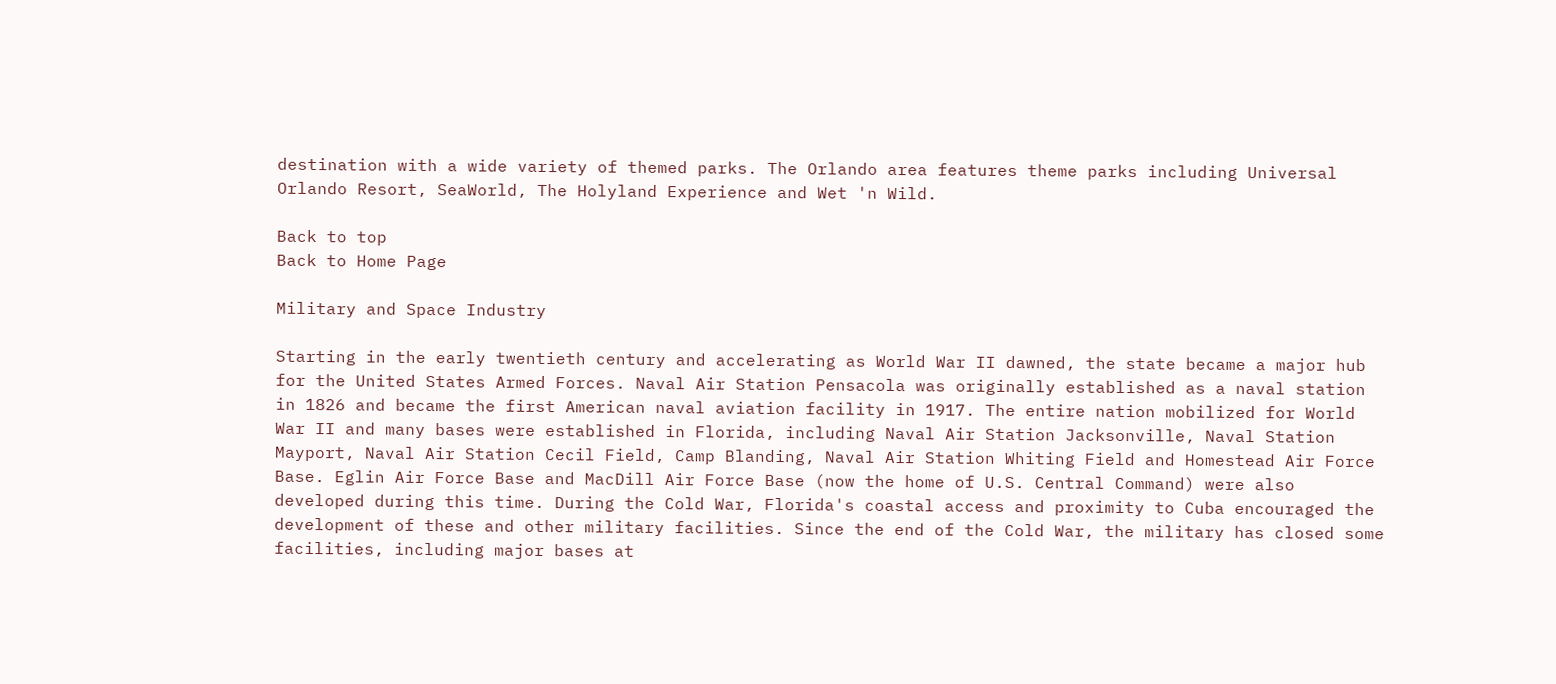destination with a wide variety of themed parks. The Orlando area features theme parks including Universal Orlando Resort, SeaWorld, The Holyland Experience and Wet 'n Wild.

Back to top
Back to Home Page

Military and Space Industry

Starting in the early twentieth century and accelerating as World War II dawned, the state became a major hub for the United States Armed Forces. Naval Air Station Pensacola was originally established as a naval station in 1826 and became the first American naval aviation facility in 1917. The entire nation mobilized for World War II and many bases were established in Florida, including Naval Air Station Jacksonville, Naval Station Mayport, Naval Air Station Cecil Field, Camp Blanding, Naval Air Station Whiting Field and Homestead Air Force Base. Eglin Air Force Base and MacDill Air Force Base (now the home of U.S. Central Command) were also developed during this time. During the Cold War, Florida's coastal access and proximity to Cuba encouraged the development of these and other military facilities. Since the end of the Cold War, the military has closed some facilities, including major bases at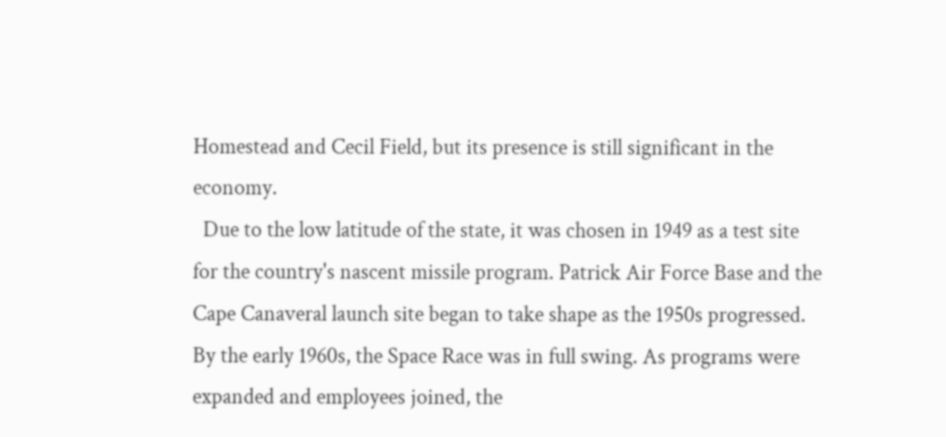Homestead and Cecil Field, but its presence is still significant in the economy.
  Due to the low latitude of the state, it was chosen in 1949 as a test site for the country's nascent missile program. Patrick Air Force Base and the Cape Canaveral launch site began to take shape as the 1950s progressed. By the early 1960s, the Space Race was in full swing. As programs were expanded and employees joined, the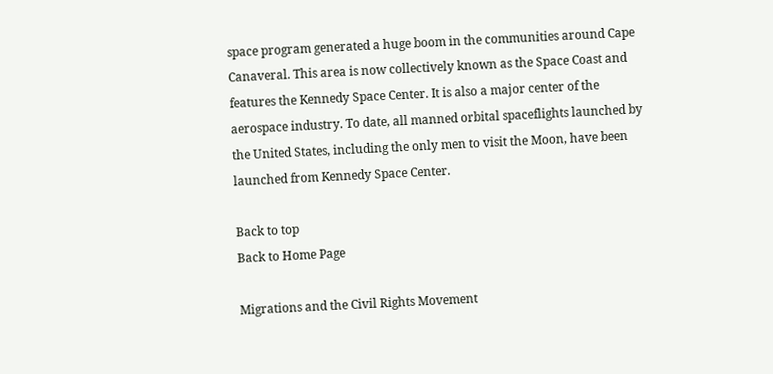space program generated a huge boom in the communities around Cape Canaveral. This area is now collectively known as the Space Coast and features the Kennedy Space Center. It is also a major center of the aerospace industry. To date, all manned orbital spaceflights launched by the United States, including the only men to visit the Moon, have been launched from Kennedy Space Center.

Back to top
Back to Home Page

Migrations and the Civil Rights Movement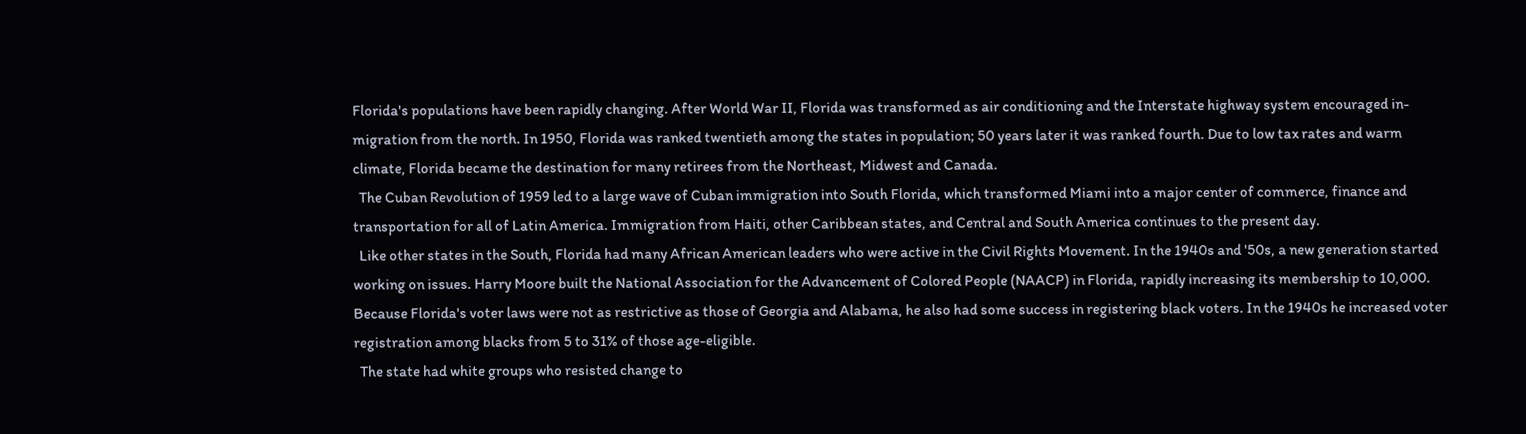Florida's populations have been rapidly changing. After World War II, Florida was transformed as air conditioning and the Interstate highway system encouraged in- migration from the north. In 1950, Florida was ranked twentieth among the states in population; 50 years later it was ranked fourth. Due to low tax rates and warm climate, Florida became the destination for many retirees from the Northeast, Midwest and Canada.
  The Cuban Revolution of 1959 led to a large wave of Cuban immigration into South Florida, which transformed Miami into a major center of commerce, finance and transportation for all of Latin America. Immigration from Haiti, other Caribbean states, and Central and South America continues to the present day.
  Like other states in the South, Florida had many African American leaders who were active in the Civil Rights Movement. In the 1940s and '50s, a new generation started working on issues. Harry Moore built the National Association for the Advancement of Colored People (NAACP) in Florida, rapidly increasing its membership to 10,000. Because Florida's voter laws were not as restrictive as those of Georgia and Alabama, he also had some success in registering black voters. In the 1940s he increased voter registration among blacks from 5 to 31% of those age-eligible.
  The state had white groups who resisted change to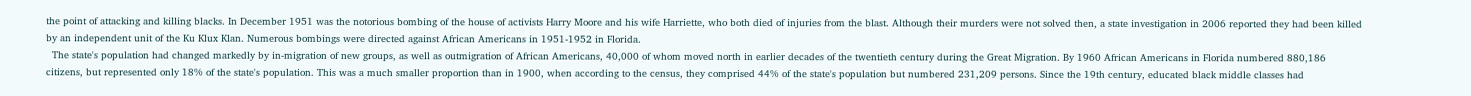the point of attacking and killing blacks. In December 1951 was the notorious bombing of the house of activists Harry Moore and his wife Harriette, who both died of injuries from the blast. Although their murders were not solved then, a state investigation in 2006 reported they had been killed by an independent unit of the Ku Klux Klan. Numerous bombings were directed against African Americans in 1951-1952 in Florida.
  The state's population had changed markedly by in-migration of new groups, as well as outmigration of African Americans, 40,000 of whom moved north in earlier decades of the twentieth century during the Great Migration. By 1960 African Americans in Florida numbered 880,186 citizens, but represented only 18% of the state's population. This was a much smaller proportion than in 1900, when according to the census, they comprised 44% of the state's population but numbered 231,209 persons. Since the 19th century, educated black middle classes had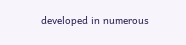developed in numerous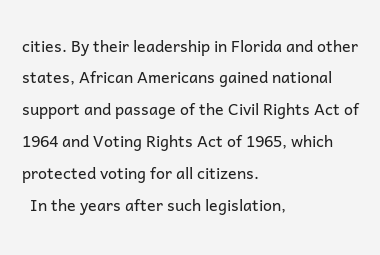cities. By their leadership in Florida and other states, African Americans gained national support and passage of the Civil Rights Act of 1964 and Voting Rights Act of 1965, which protected voting for all citizens.
  In the years after such legislation,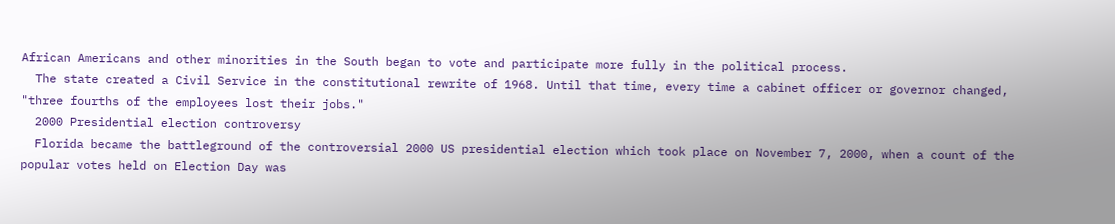African Americans and other minorities in the South began to vote and participate more fully in the political process.
  The state created a Civil Service in the constitutional rewrite of 1968. Until that time, every time a cabinet officer or governor changed, "three fourths of the employees lost their jobs."
  2000 Presidential election controversy
  Florida became the battleground of the controversial 2000 US presidential election which took place on November 7, 2000, when a count of the popular votes held on Election Day was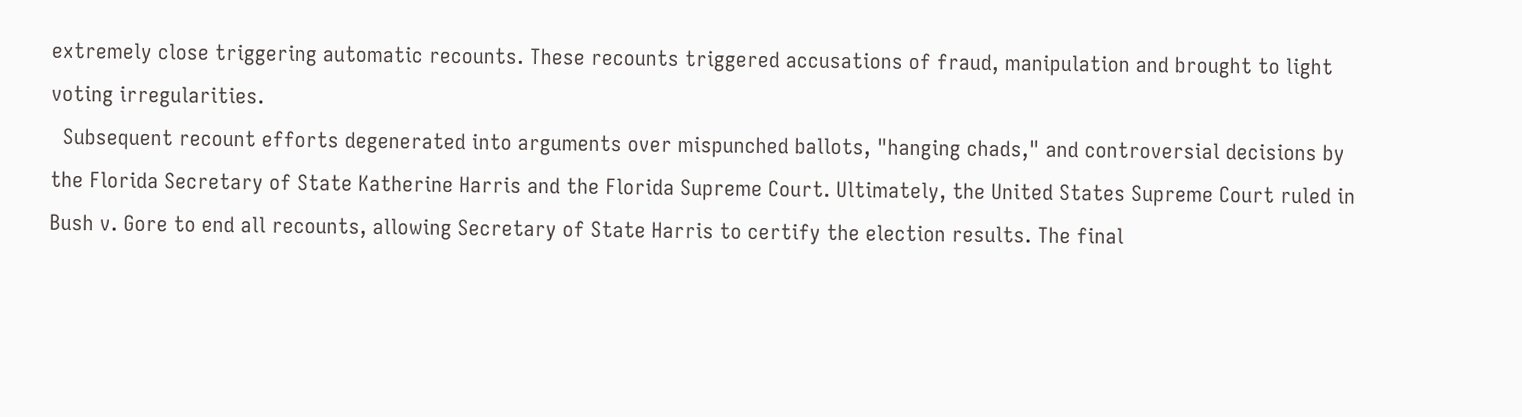extremely close triggering automatic recounts. These recounts triggered accusations of fraud, manipulation and brought to light voting irregularities.
  Subsequent recount efforts degenerated into arguments over mispunched ballots, "hanging chads," and controversial decisions by the Florida Secretary of State Katherine Harris and the Florida Supreme Court. Ultimately, the United States Supreme Court ruled in Bush v. Gore to end all recounts, allowing Secretary of State Harris to certify the election results. The final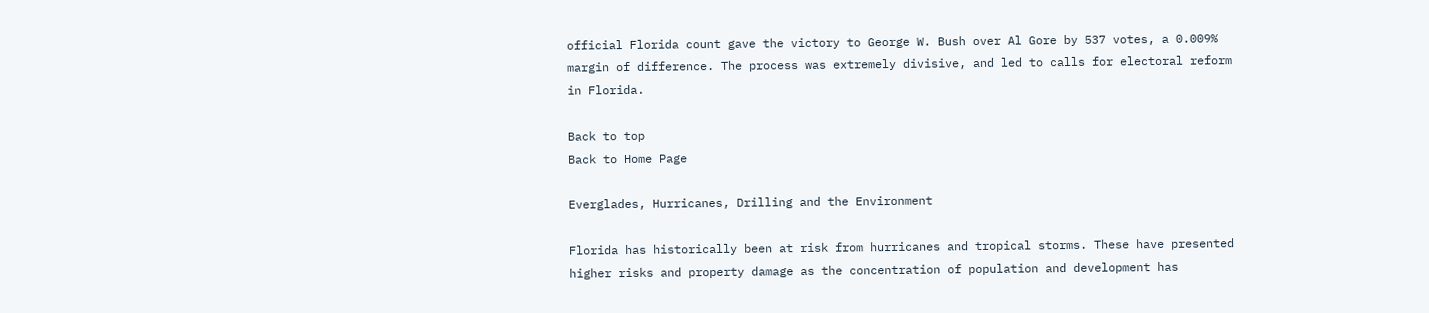official Florida count gave the victory to George W. Bush over Al Gore by 537 votes, a 0.009% margin of difference. The process was extremely divisive, and led to calls for electoral reform in Florida.

Back to top
Back to Home Page

Everglades, Hurricanes, Drilling and the Environment

Florida has historically been at risk from hurricanes and tropical storms. These have presented higher risks and property damage as the concentration of population and development has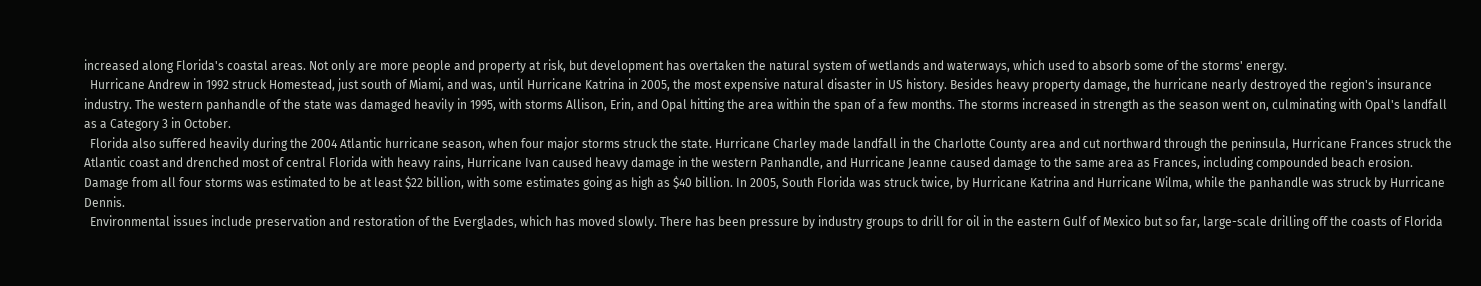increased along Florida's coastal areas. Not only are more people and property at risk, but development has overtaken the natural system of wetlands and waterways, which used to absorb some of the storms' energy.
  Hurricane Andrew in 1992 struck Homestead, just south of Miami, and was, until Hurricane Katrina in 2005, the most expensive natural disaster in US history. Besides heavy property damage, the hurricane nearly destroyed the region's insurance industry. The western panhandle of the state was damaged heavily in 1995, with storms Allison, Erin, and Opal hitting the area within the span of a few months. The storms increased in strength as the season went on, culminating with Opal's landfall as a Category 3 in October.
  Florida also suffered heavily during the 2004 Atlantic hurricane season, when four major storms struck the state. Hurricane Charley made landfall in the Charlotte County area and cut northward through the peninsula, Hurricane Frances struck the Atlantic coast and drenched most of central Florida with heavy rains, Hurricane Ivan caused heavy damage in the western Panhandle, and Hurricane Jeanne caused damage to the same area as Frances, including compounded beach erosion. Damage from all four storms was estimated to be at least $22 billion, with some estimates going as high as $40 billion. In 2005, South Florida was struck twice, by Hurricane Katrina and Hurricane Wilma, while the panhandle was struck by Hurricane Dennis.
  Environmental issues include preservation and restoration of the Everglades, which has moved slowly. There has been pressure by industry groups to drill for oil in the eastern Gulf of Mexico but so far, large-scale drilling off the coasts of Florida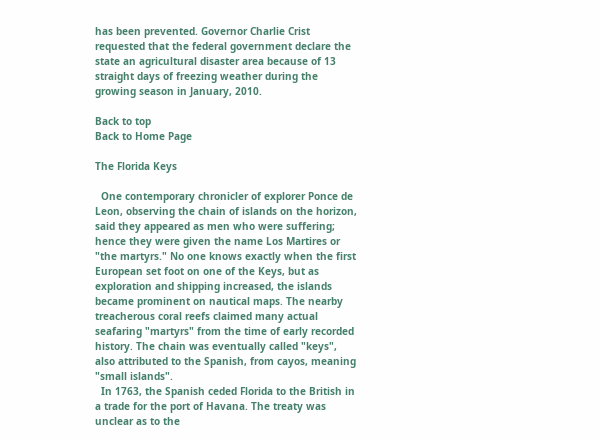has been prevented. Governor Charlie Crist requested that the federal government declare the state an agricultural disaster area because of 13 straight days of freezing weather during the growing season in January, 2010.

Back to top
Back to Home Page

The Florida Keys

  One contemporary chronicler of explorer Ponce de Leon, observing the chain of islands on the horizon, said they appeared as men who were suffering; hence they were given the name Los Martires or "the martyrs." No one knows exactly when the first European set foot on one of the Keys, but as exploration and shipping increased, the islands became prominent on nautical maps. The nearby treacherous coral reefs claimed many actual seafaring "martyrs" from the time of early recorded history. The chain was eventually called "keys", also attributed to the Spanish, from cayos, meaning "small islands".
  In 1763, the Spanish ceded Florida to the British in a trade for the port of Havana. The treaty was unclear as to the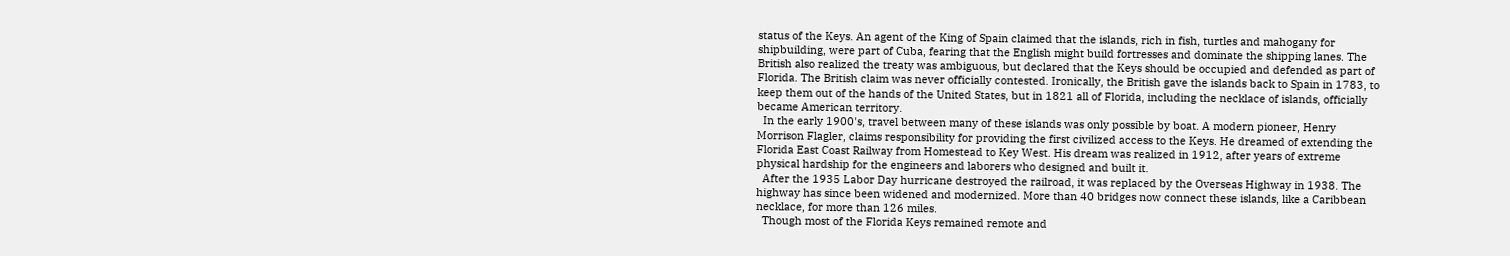status of the Keys. An agent of the King of Spain claimed that the islands, rich in fish, turtles and mahogany for shipbuilding, were part of Cuba, fearing that the English might build fortresses and dominate the shipping lanes. The British also realized the treaty was ambiguous, but declared that the Keys should be occupied and defended as part of Florida. The British claim was never officially contested. Ironically, the British gave the islands back to Spain in 1783, to keep them out of the hands of the United States, but in 1821 all of Florida, including the necklace of islands, officially became American territory.
  In the early 1900's, travel between many of these islands was only possible by boat. A modern pioneer, Henry Morrison Flagler, claims responsibility for providing the first civilized access to the Keys. He dreamed of extending the Florida East Coast Railway from Homestead to Key West. His dream was realized in 1912, after years of extreme physical hardship for the engineers and laborers who designed and built it.
  After the 1935 Labor Day hurricane destroyed the railroad, it was replaced by the Overseas Highway in 1938. The highway has since been widened and modernized. More than 40 bridges now connect these islands, like a Caribbean necklace, for more than 126 miles.
  Though most of the Florida Keys remained remote and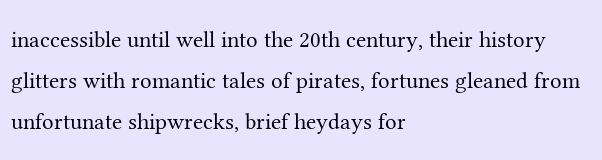inaccessible until well into the 20th century, their history glitters with romantic tales of pirates, fortunes gleaned from unfortunate shipwrecks, brief heydays for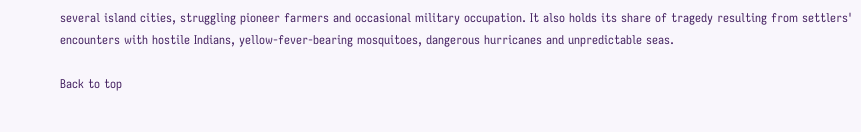several island cities, struggling pioneer farmers and occasional military occupation. It also holds its share of tragedy resulting from settlers' encounters with hostile Indians, yellow-fever-bearing mosquitoes, dangerous hurricanes and unpredictable seas.

Back to top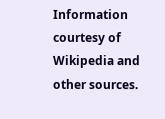Information courtesy of Wikipedia and other sources.